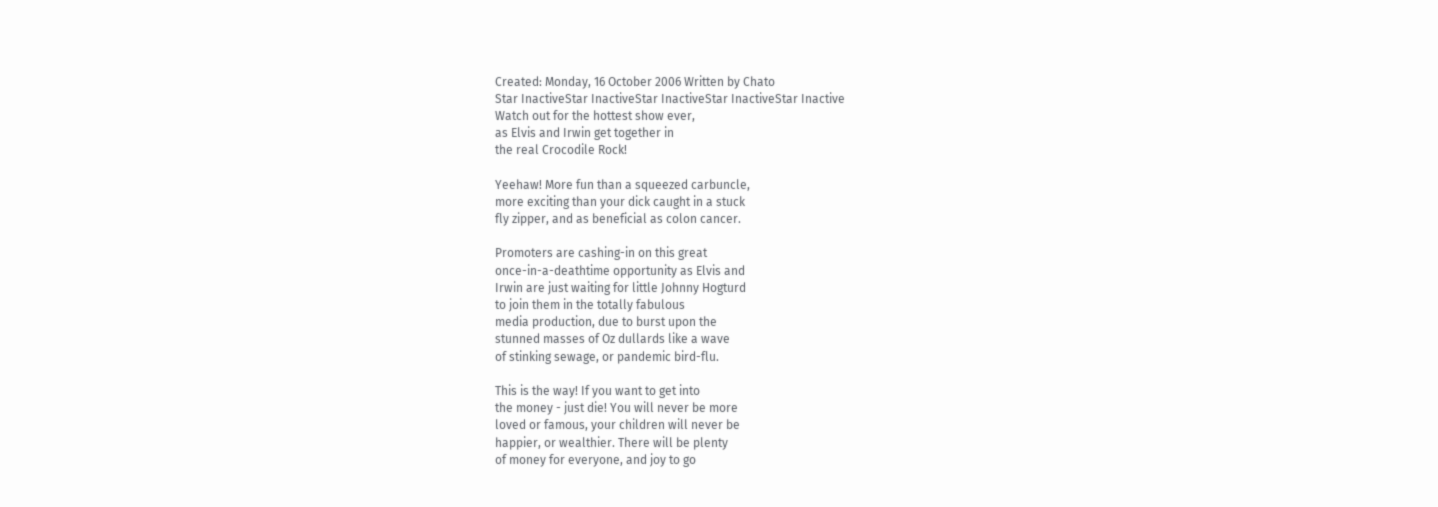Created: Monday, 16 October 2006 Written by Chato
Star InactiveStar InactiveStar InactiveStar InactiveStar Inactive
Watch out for the hottest show ever,
as Elvis and Irwin get together in
the real Crocodile Rock!

Yeehaw! More fun than a squeezed carbuncle,
more exciting than your dick caught in a stuck
fly zipper, and as beneficial as colon cancer.

Promoters are cashing-in on this great
once-in-a-deathtime opportunity as Elvis and
Irwin are just waiting for little Johnny Hogturd
to join them in the totally fabulous
media production, due to burst upon the
stunned masses of Oz dullards like a wave
of stinking sewage, or pandemic bird-flu.

This is the way! If you want to get into
the money - just die! You will never be more
loved or famous, your children will never be
happier, or wealthier. There will be plenty
of money for everyone, and joy to go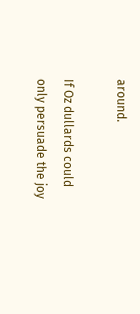around.

If Oz dullards could only persuade the joy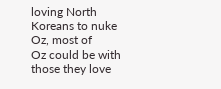loving North Koreans to nuke Oz, most of
Oz could be with those they love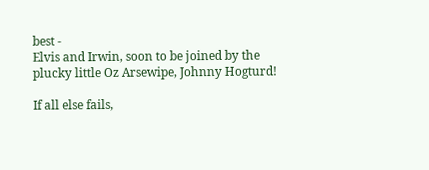best -
Elvis and Irwin, soon to be joined by the
plucky little Oz Arsewipe, Johnny Hogturd!

If all else fails,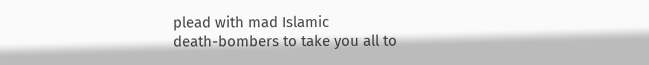plead with mad Islamic
death-bombers to take you all to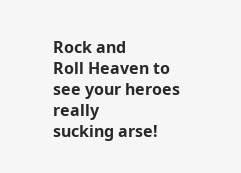Rock and
Roll Heaven to see your heroes really
sucking arse!